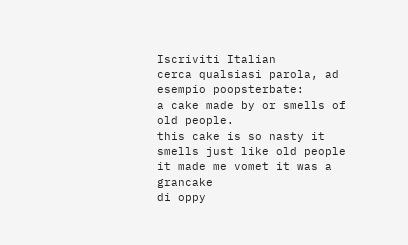Iscriviti Italian
cerca qualsiasi parola, ad esempio poopsterbate:
a cake made by or smells of old people.
this cake is so nasty it smells just like old people it made me vomet it was a grancake
di oppy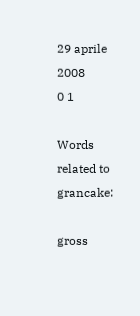29 aprile 2008
0 1

Words related to grancake:

gross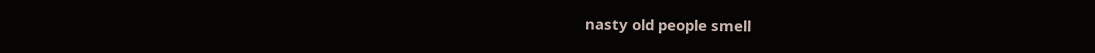nasty old people smell